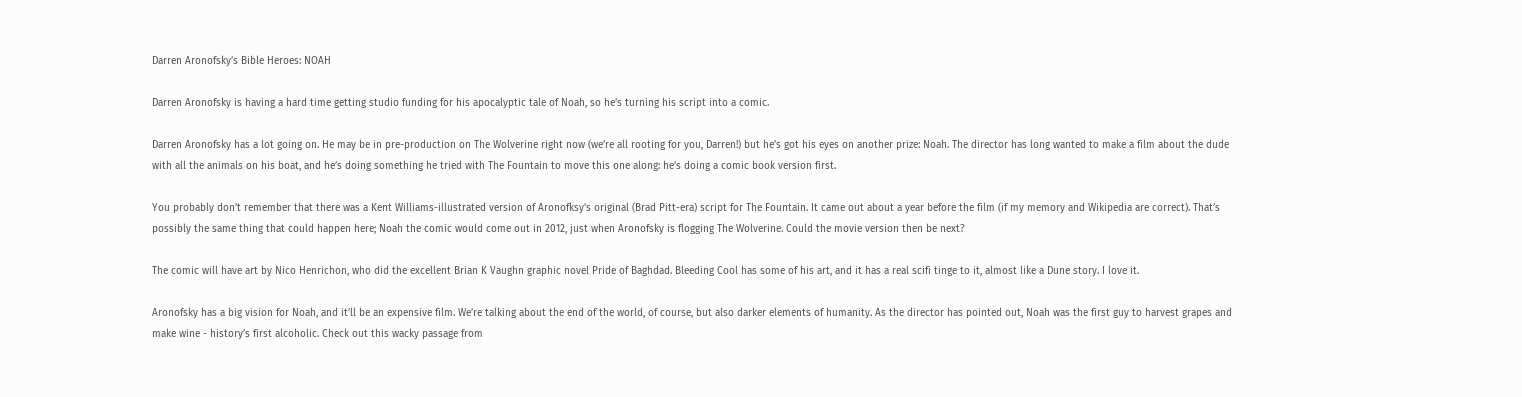Darren Aronofsky’s Bible Heroes: NOAH

Darren Aronofsky is having a hard time getting studio funding for his apocalyptic tale of Noah, so he’s turning his script into a comic.

Darren Aronofsky has a lot going on. He may be in pre-production on The Wolverine right now (we’re all rooting for you, Darren!) but he’s got his eyes on another prize: Noah. The director has long wanted to make a film about the dude with all the animals on his boat, and he’s doing something he tried with The Fountain to move this one along: he’s doing a comic book version first.

You probably don’t remember that there was a Kent Williams-illustrated version of Aronofksy’s original (Brad Pitt-era) script for The Fountain. It came out about a year before the film (if my memory and Wikipedia are correct). That’s possibly the same thing that could happen here; Noah the comic would come out in 2012, just when Aronofsky is flogging The Wolverine. Could the movie version then be next?

The comic will have art by Nico Henrichon, who did the excellent Brian K Vaughn graphic novel Pride of Baghdad. Bleeding Cool has some of his art, and it has a real scifi tinge to it, almost like a Dune story. I love it.

Aronofsky has a big vision for Noah, and it’ll be an expensive film. We’re talking about the end of the world, of course, but also darker elements of humanity. As the director has pointed out, Noah was the first guy to harvest grapes and make wine - history’s first alcoholic. Check out this wacky passage from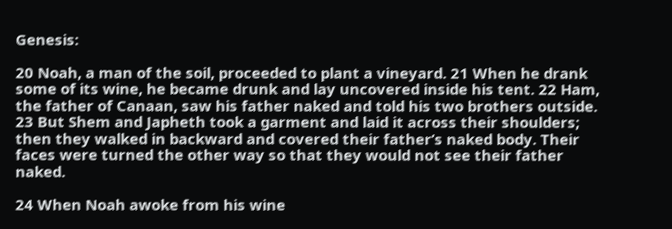Genesis:

20 Noah, a man of the soil, proceeded to plant a vineyard. 21 When he drank some of its wine, he became drunk and lay uncovered inside his tent. 22 Ham, the father of Canaan, saw his father naked and told his two brothers outside. 23 But Shem and Japheth took a garment and laid it across their shoulders; then they walked in backward and covered their father’s naked body. Their faces were turned the other way so that they would not see their father naked.

24 When Noah awoke from his wine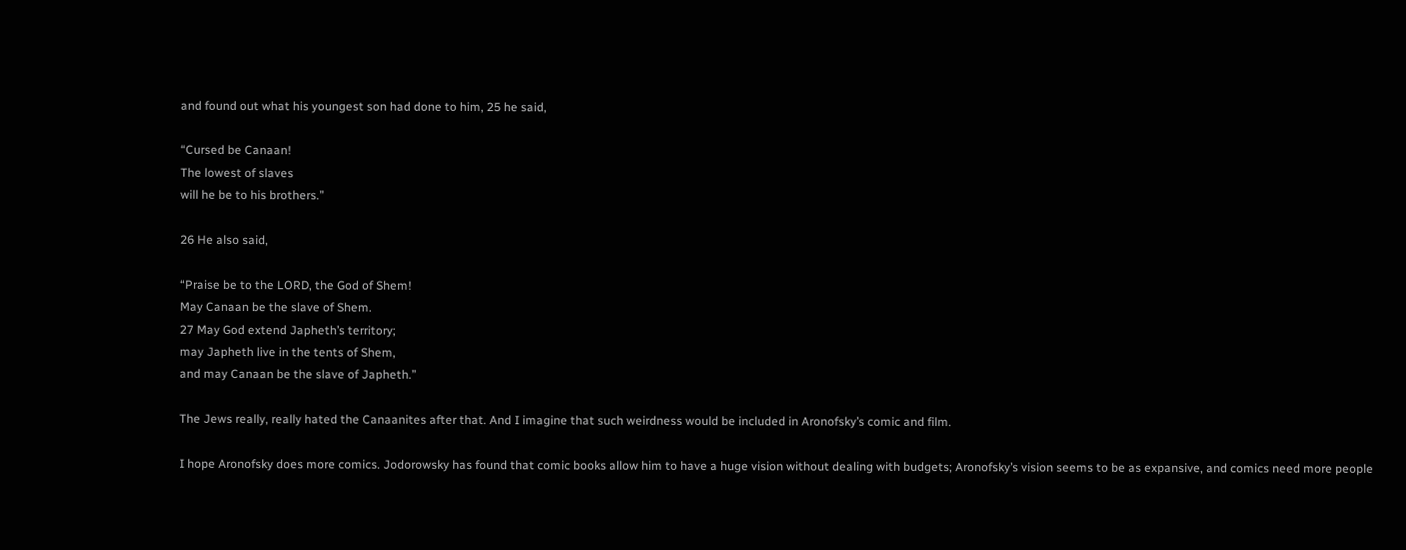and found out what his youngest son had done to him, 25 he said,

“Cursed be Canaan!
The lowest of slaves
will he be to his brothers.”

26 He also said,

“Praise be to the LORD, the God of Shem!
May Canaan be the slave of Shem.
27 May God extend Japheth’s territory;
may Japheth live in the tents of Shem,
and may Canaan be the slave of Japheth.”

The Jews really, really hated the Canaanites after that. And I imagine that such weirdness would be included in Aronofsky’s comic and film.

I hope Aronofsky does more comics. Jodorowsky has found that comic books allow him to have a huge vision without dealing with budgets; Aronofsky’s vision seems to be as expansive, and comics need more people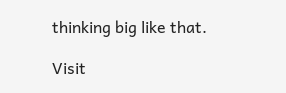thinking big like that.

Visit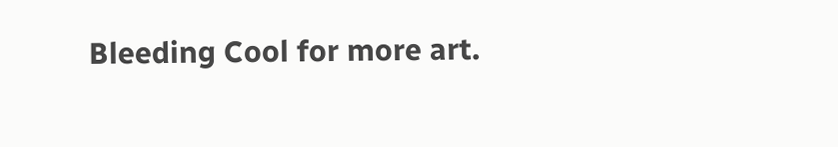Bleeding Cool for more art.